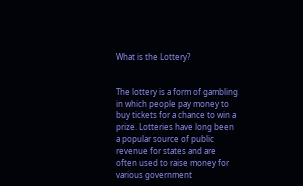What is the Lottery?


The lottery is a form of gambling in which people pay money to buy tickets for a chance to win a prize. Lotteries have long been a popular source of public revenue for states and are often used to raise money for various government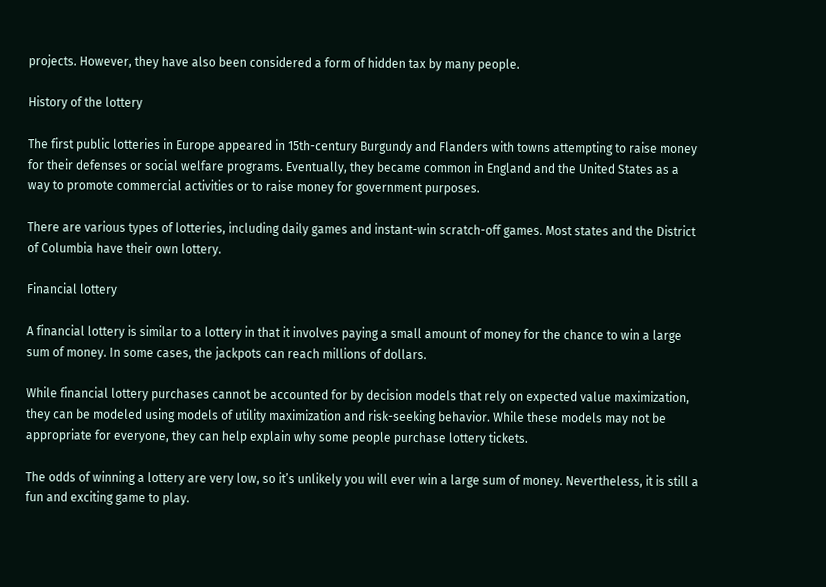projects. However, they have also been considered a form of hidden tax by many people.

History of the lottery

The first public lotteries in Europe appeared in 15th-century Burgundy and Flanders with towns attempting to raise money for their defenses or social welfare programs. Eventually, they became common in England and the United States as a way to promote commercial activities or to raise money for government purposes.

There are various types of lotteries, including daily games and instant-win scratch-off games. Most states and the District of Columbia have their own lottery.

Financial lottery

A financial lottery is similar to a lottery in that it involves paying a small amount of money for the chance to win a large sum of money. In some cases, the jackpots can reach millions of dollars.

While financial lottery purchases cannot be accounted for by decision models that rely on expected value maximization, they can be modeled using models of utility maximization and risk-seeking behavior. While these models may not be appropriate for everyone, they can help explain why some people purchase lottery tickets.

The odds of winning a lottery are very low, so it’s unlikely you will ever win a large sum of money. Nevertheless, it is still a fun and exciting game to play.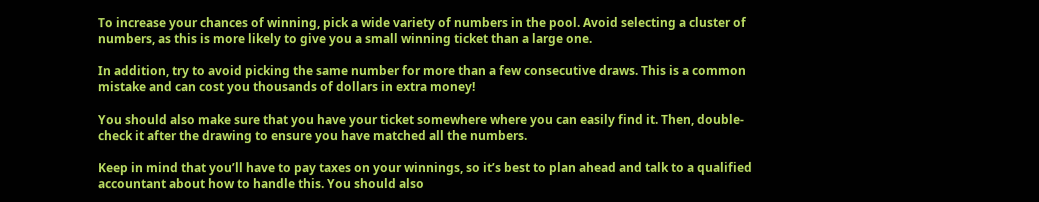To increase your chances of winning, pick a wide variety of numbers in the pool. Avoid selecting a cluster of numbers, as this is more likely to give you a small winning ticket than a large one.

In addition, try to avoid picking the same number for more than a few consecutive draws. This is a common mistake and can cost you thousands of dollars in extra money!

You should also make sure that you have your ticket somewhere where you can easily find it. Then, double-check it after the drawing to ensure you have matched all the numbers.

Keep in mind that you’ll have to pay taxes on your winnings, so it’s best to plan ahead and talk to a qualified accountant about how to handle this. You should also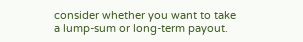consider whether you want to take a lump-sum or long-term payout.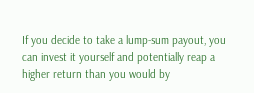If you decide to take a lump-sum payout, you can invest it yourself and potentially reap a higher return than you would by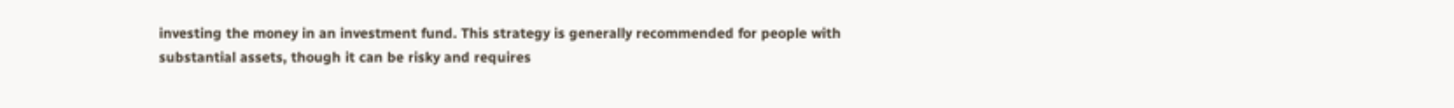investing the money in an investment fund. This strategy is generally recommended for people with substantial assets, though it can be risky and requires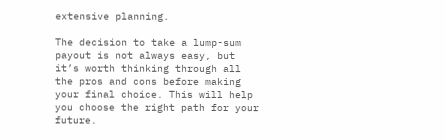extensive planning.

The decision to take a lump-sum payout is not always easy, but it’s worth thinking through all the pros and cons before making your final choice. This will help you choose the right path for your future.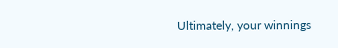Ultimately, your winnings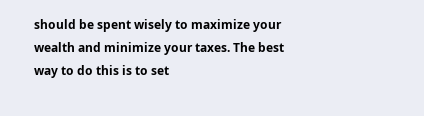should be spent wisely to maximize your wealth and minimize your taxes. The best way to do this is to set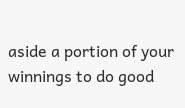aside a portion of your winnings to do good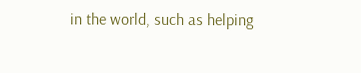in the world, such as helping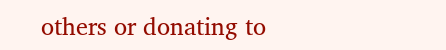others or donating to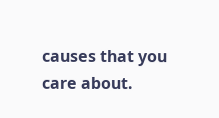causes that you care about.